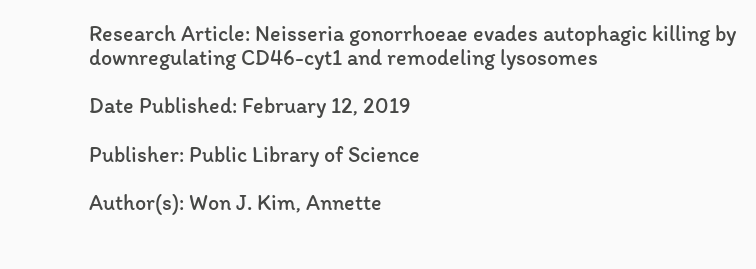Research Article: Neisseria gonorrhoeae evades autophagic killing by downregulating CD46-cyt1 and remodeling lysosomes

Date Published: February 12, 2019

Publisher: Public Library of Science

Author(s): Won J. Kim, Annette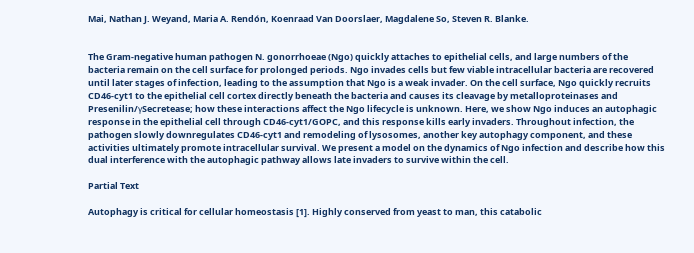Mai, Nathan J. Weyand, Maria A. Rendón, Koenraad Van Doorslaer, Magdalene So, Steven R. Blanke.


The Gram-negative human pathogen N. gonorrhoeae (Ngo) quickly attaches to epithelial cells, and large numbers of the bacteria remain on the cell surface for prolonged periods. Ngo invades cells but few viable intracellular bacteria are recovered until later stages of infection, leading to the assumption that Ngo is a weak invader. On the cell surface, Ngo quickly recruits CD46-cyt1 to the epithelial cell cortex directly beneath the bacteria and causes its cleavage by metalloproteinases and Presenilin/γSecretease; how these interactions affect the Ngo lifecycle is unknown. Here, we show Ngo induces an autophagic response in the epithelial cell through CD46-cyt1/GOPC, and this response kills early invaders. Throughout infection, the pathogen slowly downregulates CD46-cyt1 and remodeling of lysosomes, another key autophagy component, and these activities ultimately promote intracellular survival. We present a model on the dynamics of Ngo infection and describe how this dual interference with the autophagic pathway allows late invaders to survive within the cell.

Partial Text

Autophagy is critical for cellular homeostasis [1]. Highly conserved from yeast to man, this catabolic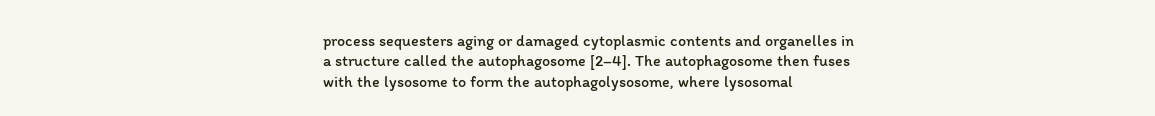process sequesters aging or damaged cytoplasmic contents and organelles in a structure called the autophagosome [2–4]. The autophagosome then fuses with the lysosome to form the autophagolysosome, where lysosomal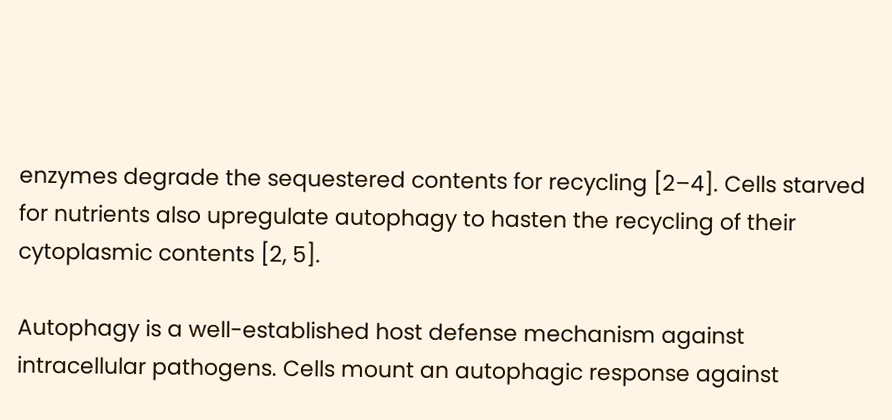enzymes degrade the sequestered contents for recycling [2–4]. Cells starved for nutrients also upregulate autophagy to hasten the recycling of their cytoplasmic contents [2, 5].

Autophagy is a well-established host defense mechanism against intracellular pathogens. Cells mount an autophagic response against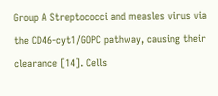Group A Streptococci and measles virus via the CD46-cyt1/GOPC pathway, causing their clearance [14]. Cells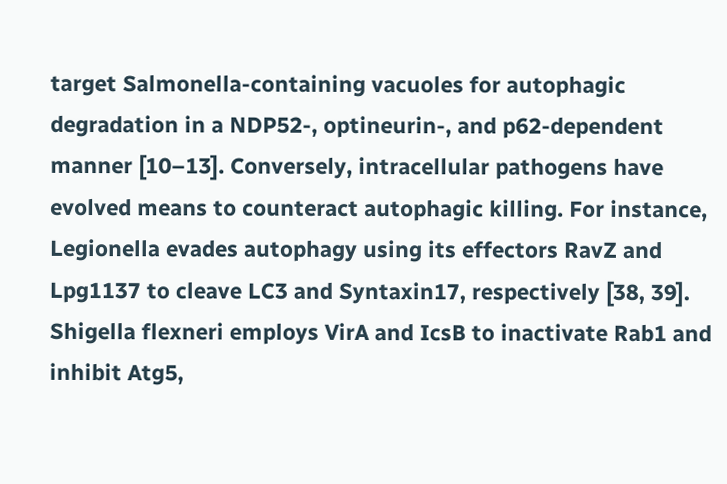target Salmonella-containing vacuoles for autophagic degradation in a NDP52-, optineurin-, and p62-dependent manner [10–13]. Conversely, intracellular pathogens have evolved means to counteract autophagic killing. For instance, Legionella evades autophagy using its effectors RavZ and Lpg1137 to cleave LC3 and Syntaxin17, respectively [38, 39]. Shigella flexneri employs VirA and IcsB to inactivate Rab1 and inhibit Atg5,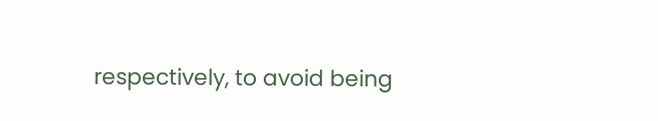respectively, to avoid being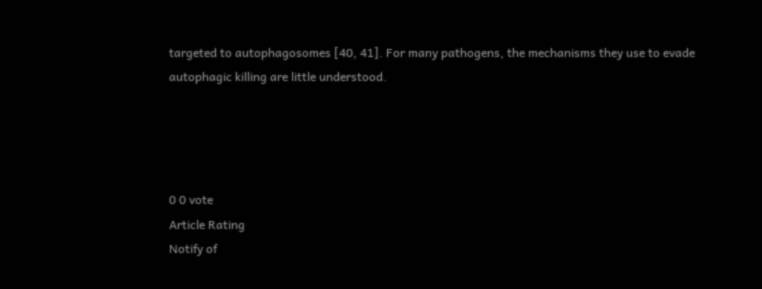targeted to autophagosomes [40, 41]. For many pathogens, the mechanisms they use to evade autophagic killing are little understood.




0 0 vote
Article Rating
Notify of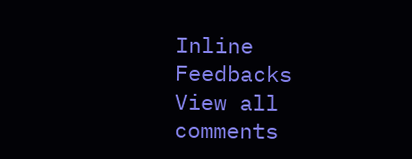Inline Feedbacks
View all comments